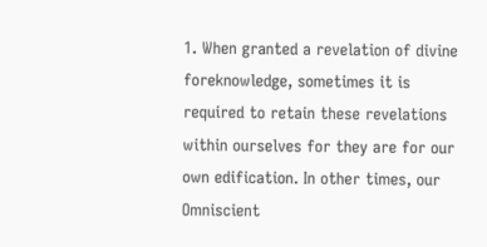1. When granted a revelation of divine foreknowledge, sometimes it is required to retain these revelations within ourselves for they are for our own edification. In other times, our Omniscient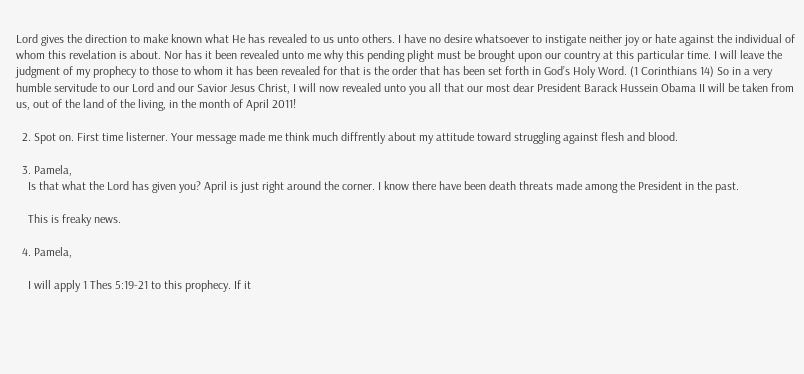Lord gives the direction to make known what He has revealed to us unto others. I have no desire whatsoever to instigate neither joy or hate against the individual of whom this revelation is about. Nor has it been revealed unto me why this pending plight must be brought upon our country at this particular time. I will leave the judgment of my prophecy to those to whom it has been revealed for that is the order that has been set forth in God’s Holy Word. (1 Corinthians 14) So in a very humble servitude to our Lord and our Savior Jesus Christ, I will now revealed unto you all that our most dear President Barack Hussein Obama II will be taken from us, out of the land of the living, in the month of April 2011!

  2. Spot on. First time listerner. Your message made me think much diffrently about my attitude toward struggling against flesh and blood.

  3. Pamela,
    Is that what the Lord has given you? April is just right around the corner. I know there have been death threats made among the President in the past.

    This is freaky news.

  4. Pamela,

    I will apply 1 Thes 5:19-21 to this prophecy. If it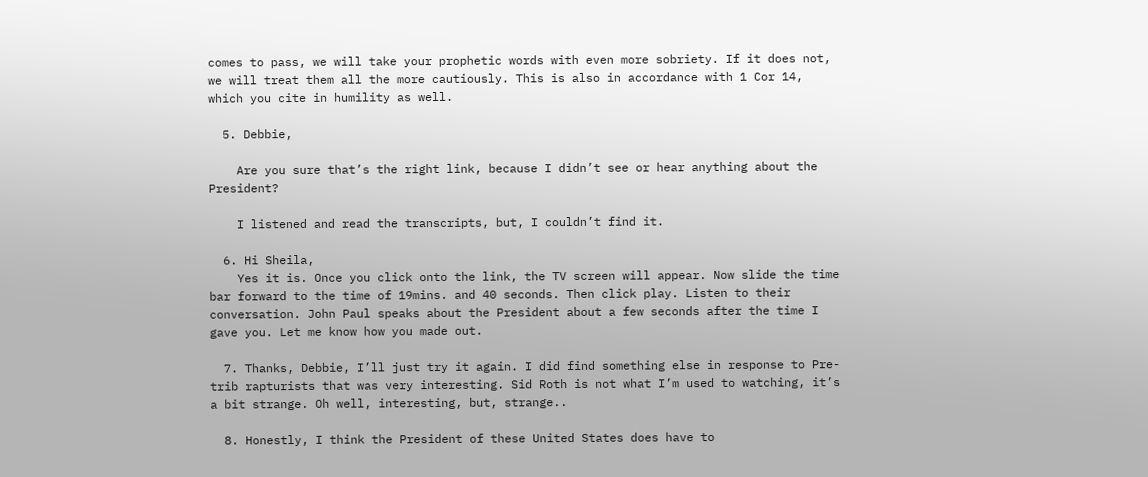comes to pass, we will take your prophetic words with even more sobriety. If it does not, we will treat them all the more cautiously. This is also in accordance with 1 Cor 14, which you cite in humility as well.

  5. Debbie,

    Are you sure that’s the right link, because I didn’t see or hear anything about the President?

    I listened and read the transcripts, but, I couldn’t find it.

  6. Hi Sheila,
    Yes it is. Once you click onto the link, the TV screen will appear. Now slide the time bar forward to the time of 19mins. and 40 seconds. Then click play. Listen to their conversation. John Paul speaks about the President about a few seconds after the time I gave you. Let me know how you made out.

  7. Thanks, Debbie, I’ll just try it again. I did find something else in response to Pre-trib rapturists that was very interesting. Sid Roth is not what I’m used to watching, it’s a bit strange. Oh well, interesting, but, strange..

  8. Honestly, I think the President of these United States does have to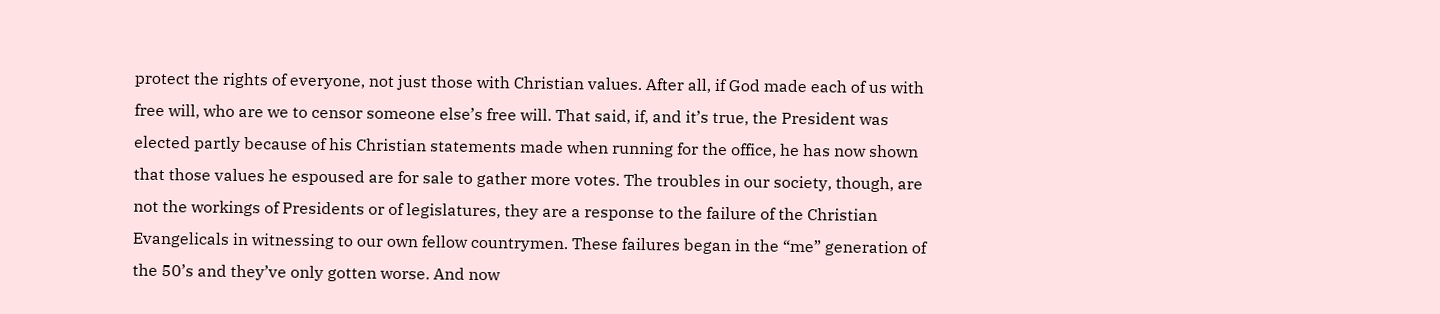protect the rights of everyone, not just those with Christian values. After all, if God made each of us with free will, who are we to censor someone else’s free will. That said, if, and it’s true, the President was elected partly because of his Christian statements made when running for the office, he has now shown that those values he espoused are for sale to gather more votes. The troubles in our society, though, are not the workings of Presidents or of legislatures, they are a response to the failure of the Christian Evangelicals in witnessing to our own fellow countrymen. These failures began in the “me” generation of the 50’s and they’ve only gotten worse. And now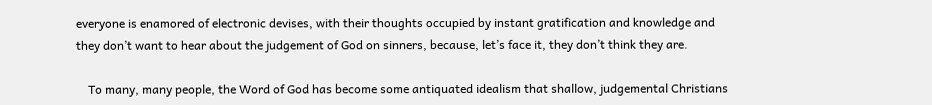everyone is enamored of electronic devises, with their thoughts occupied by instant gratification and knowledge and they don’t want to hear about the judgement of God on sinners, because, let’s face it, they don’t think they are.

    To many, many people, the Word of God has become some antiquated idealism that shallow, judgemental Christians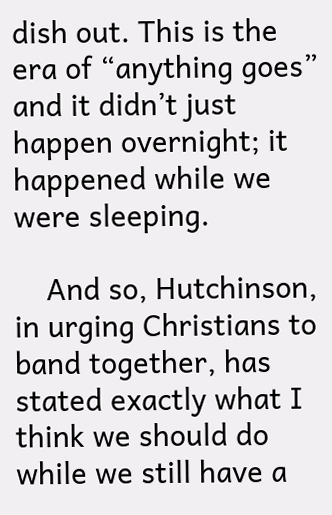dish out. This is the era of “anything goes” and it didn’t just happen overnight; it happened while we were sleeping.

    And so, Hutchinson, in urging Christians to band together, has stated exactly what I think we should do while we still have a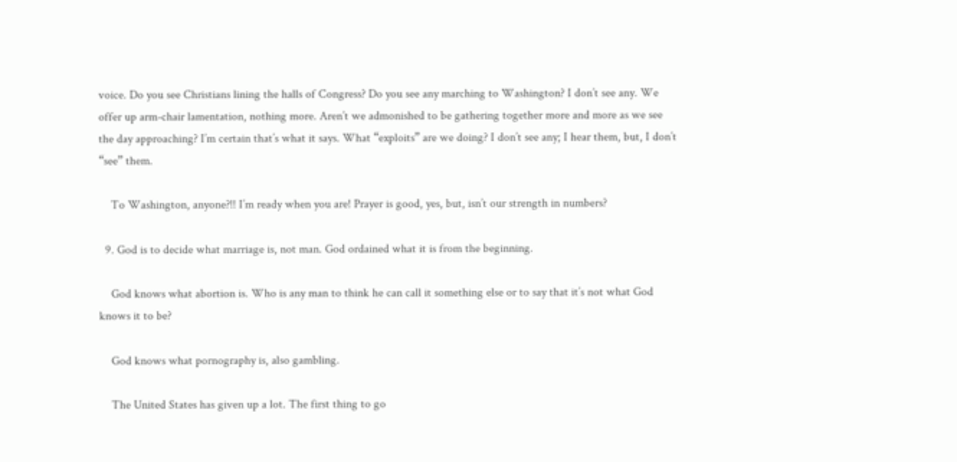voice. Do you see Christians lining the halls of Congress? Do you see any marching to Washington? I don’t see any. We offer up arm-chair lamentation, nothing more. Aren’t we admonished to be gathering together more and more as we see the day approaching? I’m certain that’s what it says. What “exploits” are we doing? I don’t see any; I hear them, but, I don’t “see” them.

    To Washington, anyone?!! I’m ready when you are! Prayer is good, yes, but, isn’t our strength in numbers?

  9. God is to decide what marriage is, not man. God ordained what it is from the beginning.

    God knows what abortion is. Who is any man to think he can call it something else or to say that it’s not what God knows it to be?

    God knows what pornography is, also gambling.

    The United States has given up a lot. The first thing to go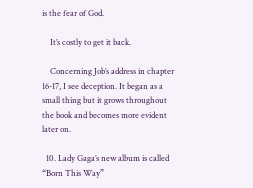is the fear of God.

    It’s costly to get it back.

    Concerning Job’s address in chapter 16-17, I see deception. It began as a small thing but it grows throughout the book and becomes more evident later on.

  10. Lady Gaga’s new album is called “Born This Way”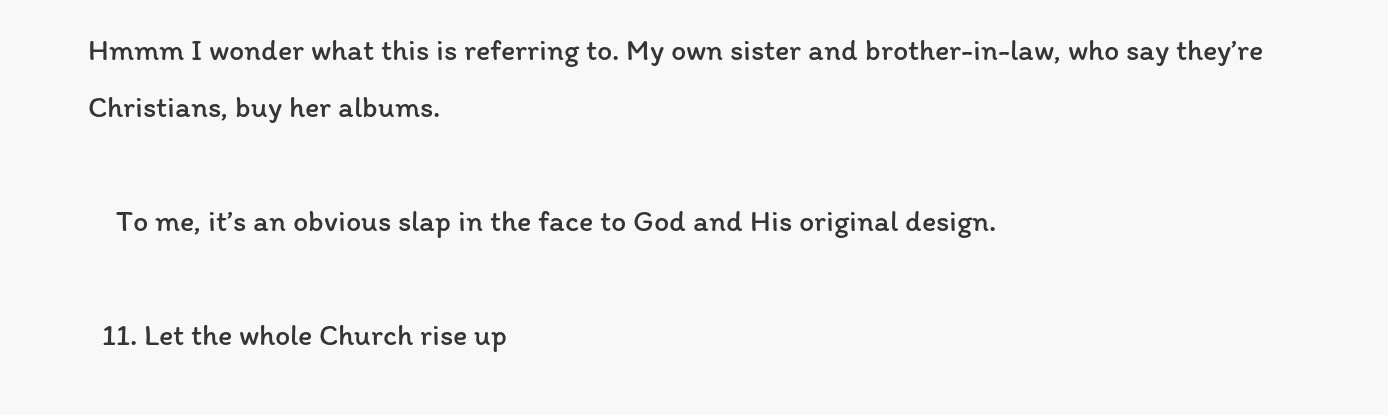Hmmm I wonder what this is referring to. My own sister and brother-in-law, who say they’re Christians, buy her albums.

    To me, it’s an obvious slap in the face to God and His original design.

  11. Let the whole Church rise up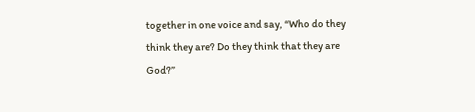together in one voice and say, “Who do they think they are? Do they think that they are God?”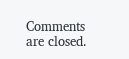Comments are closed.